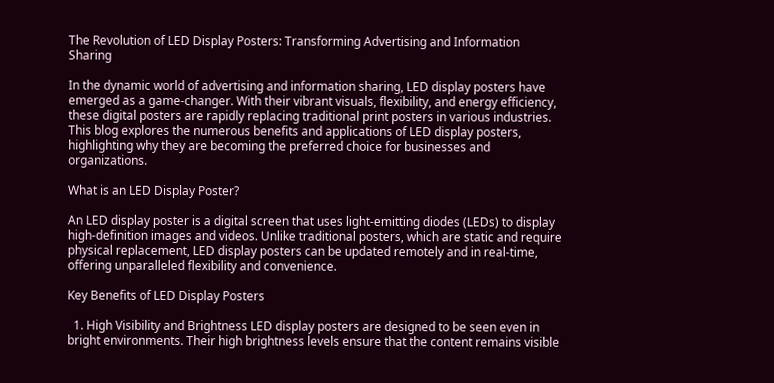The Revolution of LED Display Posters: Transforming Advertising and Information Sharing

In the dynamic world of advertising and information sharing, LED display posters have emerged as a game-changer. With their vibrant visuals, flexibility, and energy efficiency, these digital posters are rapidly replacing traditional print posters in various industries. This blog explores the numerous benefits and applications of LED display posters, highlighting why they are becoming the preferred choice for businesses and organizations.

What is an LED Display Poster?

An LED display poster is a digital screen that uses light-emitting diodes (LEDs) to display high-definition images and videos. Unlike traditional posters, which are static and require physical replacement, LED display posters can be updated remotely and in real-time, offering unparalleled flexibility and convenience.

Key Benefits of LED Display Posters

  1. High Visibility and Brightness LED display posters are designed to be seen even in bright environments. Their high brightness levels ensure that the content remains visible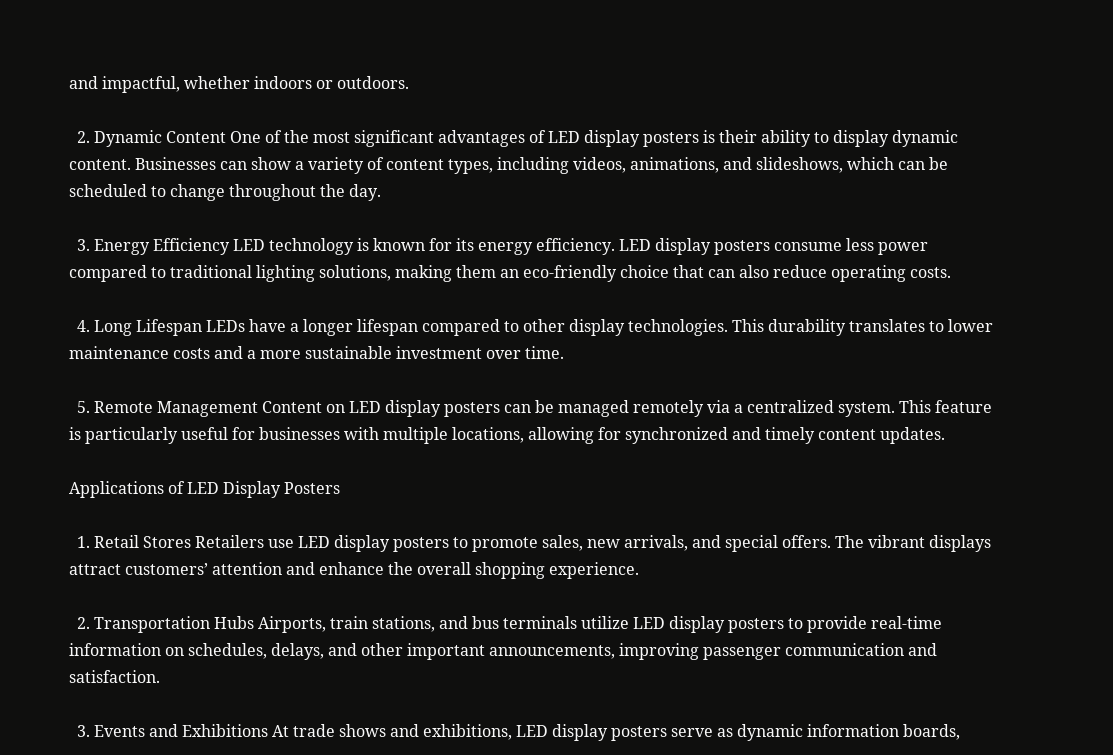and impactful, whether indoors or outdoors.

  2. Dynamic Content One of the most significant advantages of LED display posters is their ability to display dynamic content. Businesses can show a variety of content types, including videos, animations, and slideshows, which can be scheduled to change throughout the day.

  3. Energy Efficiency LED technology is known for its energy efficiency. LED display posters consume less power compared to traditional lighting solutions, making them an eco-friendly choice that can also reduce operating costs.

  4. Long Lifespan LEDs have a longer lifespan compared to other display technologies. This durability translates to lower maintenance costs and a more sustainable investment over time.

  5. Remote Management Content on LED display posters can be managed remotely via a centralized system. This feature is particularly useful for businesses with multiple locations, allowing for synchronized and timely content updates.

Applications of LED Display Posters

  1. Retail Stores Retailers use LED display posters to promote sales, new arrivals, and special offers. The vibrant displays attract customers’ attention and enhance the overall shopping experience.

  2. Transportation Hubs Airports, train stations, and bus terminals utilize LED display posters to provide real-time information on schedules, delays, and other important announcements, improving passenger communication and satisfaction.

  3. Events and Exhibitions At trade shows and exhibitions, LED display posters serve as dynamic information boards,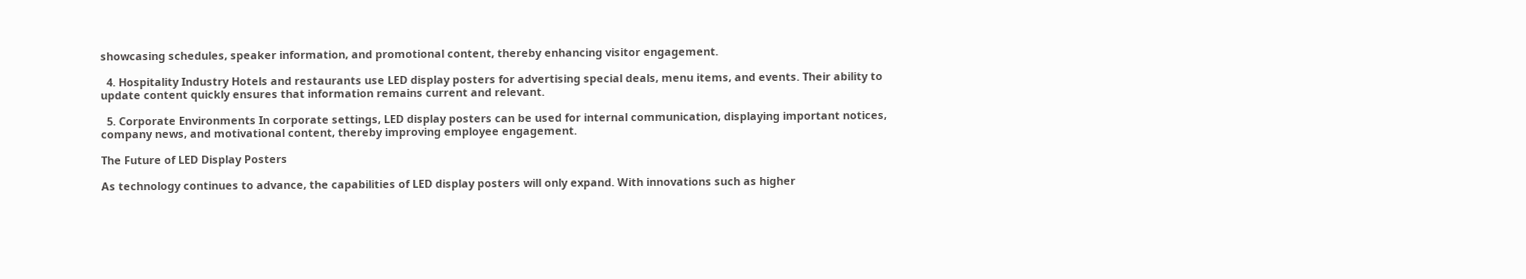showcasing schedules, speaker information, and promotional content, thereby enhancing visitor engagement.

  4. Hospitality Industry Hotels and restaurants use LED display posters for advertising special deals, menu items, and events. Their ability to update content quickly ensures that information remains current and relevant.

  5. Corporate Environments In corporate settings, LED display posters can be used for internal communication, displaying important notices, company news, and motivational content, thereby improving employee engagement.

The Future of LED Display Posters

As technology continues to advance, the capabilities of LED display posters will only expand. With innovations such as higher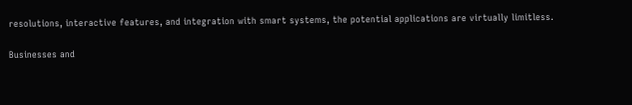resolutions, interactive features, and integration with smart systems, the potential applications are virtually limitless.

Businesses and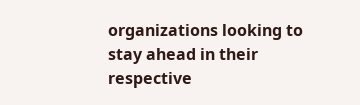organizations looking to stay ahead in their respective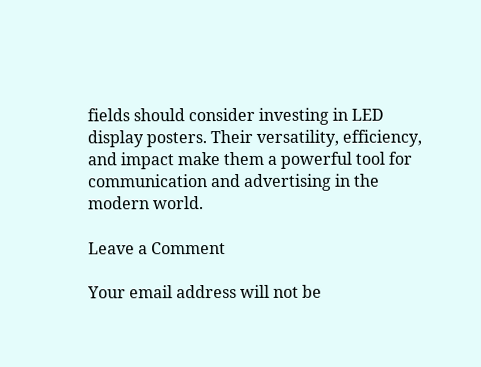fields should consider investing in LED display posters. Their versatility, efficiency, and impact make them a powerful tool for communication and advertising in the modern world.

Leave a Comment

Your email address will not be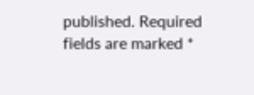published. Required fields are marked *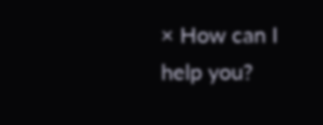× How can I help you?